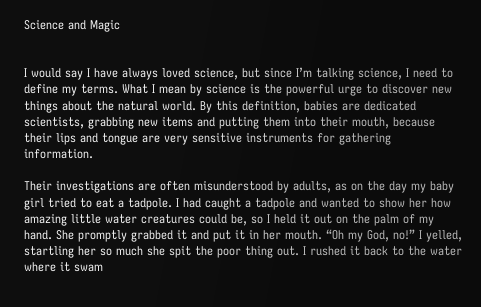Science and Magic


I would say I have always loved science, but since I’m talking science, I need to define my terms. What I mean by science is the powerful urge to discover new things about the natural world. By this definition, babies are dedicated scientists, grabbing new items and putting them into their mouth, because their lips and tongue are very sensitive instruments for gathering information.

Their investigations are often misunderstood by adults, as on the day my baby girl tried to eat a tadpole. I had caught a tadpole and wanted to show her how amazing little water creatures could be, so I held it out on the palm of my hand. She promptly grabbed it and put it in her mouth. “Oh my God, no!” I yelled, startling her so much she spit the poor thing out. I rushed it back to the water where it swam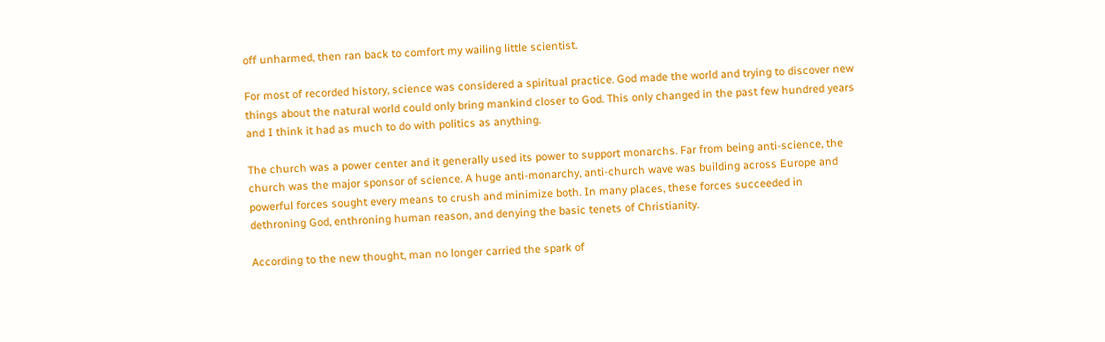off unharmed, then ran back to comfort my wailing little scientist.

For most of recorded history, science was considered a spiritual practice. God made the world and trying to discover new things about the natural world could only bring mankind closer to God. This only changed in the past few hundred years and I think it had as much to do with politics as anything.

The church was a power center and it generally used its power to support monarchs. Far from being anti-science, the church was the major sponsor of science. A huge anti-monarchy, anti-church wave was building across Europe and powerful forces sought every means to crush and minimize both. In many places, these forces succeeded in dethroning God, enthroning human reason, and denying the basic tenets of Christianity.

According to the new thought, man no longer carried the spark of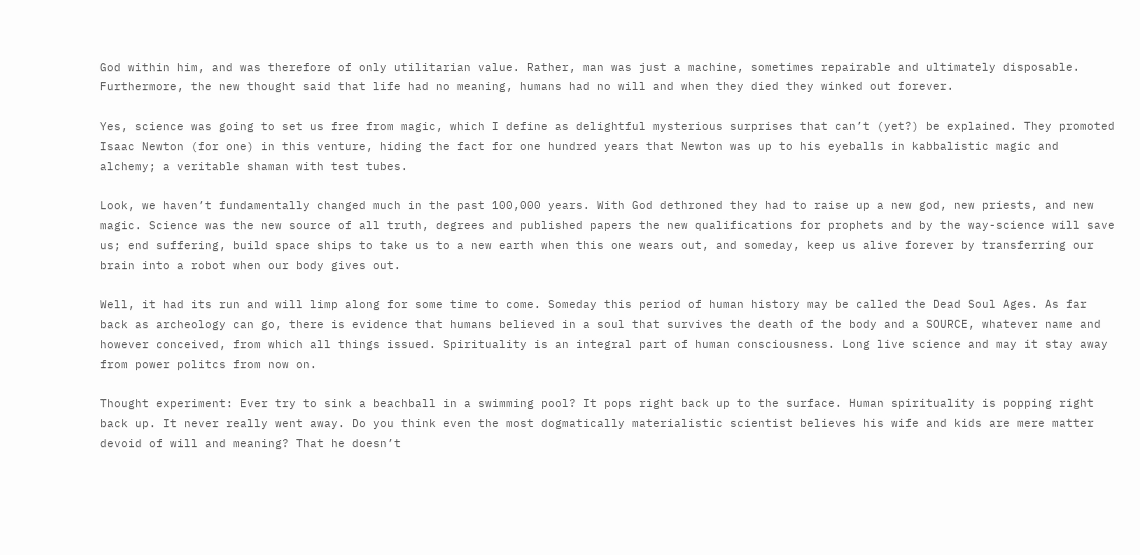God within him, and was therefore of only utilitarian value. Rather, man was just a machine, sometimes repairable and ultimately disposable. Furthermore, the new thought said that life had no meaning, humans had no will and when they died they winked out forever.

Yes, science was going to set us free from magic, which I define as delightful mysterious surprises that can’t (yet?) be explained. They promoted Isaac Newton (for one) in this venture, hiding the fact for one hundred years that Newton was up to his eyeballs in kabbalistic magic and alchemy; a veritable shaman with test tubes.

Look, we haven’t fundamentally changed much in the past 100,000 years. With God dethroned they had to raise up a new god, new priests, and new magic. Science was the new source of all truth, degrees and published papers the new qualifications for prophets and by the way-science will save us; end suffering, build space ships to take us to a new earth when this one wears out, and someday, keep us alive forever by transferring our brain into a robot when our body gives out.

Well, it had its run and will limp along for some time to come. Someday this period of human history may be called the Dead Soul Ages. As far back as archeology can go, there is evidence that humans believed in a soul that survives the death of the body and a SOURCE, whatever name and however conceived, from which all things issued. Spirituality is an integral part of human consciousness. Long live science and may it stay away from power politcs from now on.

Thought experiment: Ever try to sink a beachball in a swimming pool? It pops right back up to the surface. Human spirituality is popping right back up. It never really went away. Do you think even the most dogmatically materialistic scientist believes his wife and kids are mere matter devoid of will and meaning? That he doesn’t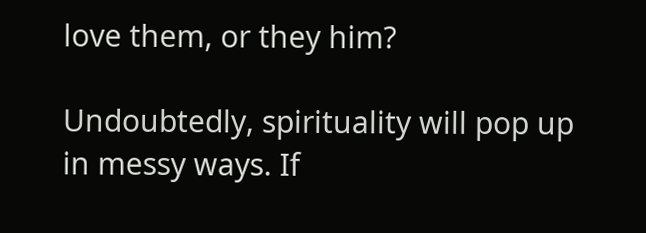love them, or they him?

Undoubtedly, spirituality will pop up in messy ways. If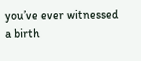you’ve ever witnessed a birth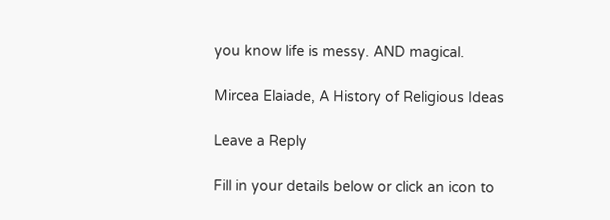you know life is messy. AND magical.

Mircea Elaiade, A History of Religious Ideas

Leave a Reply

Fill in your details below or click an icon to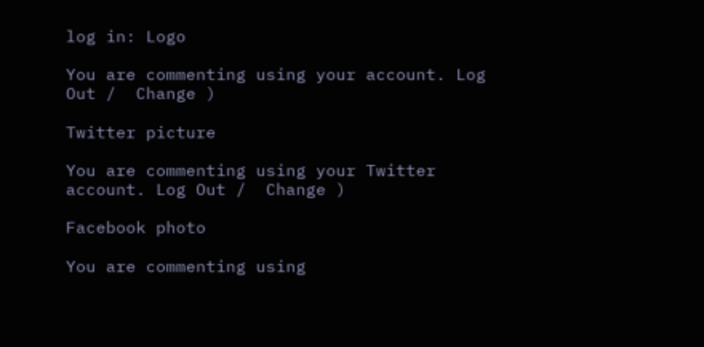log in: Logo

You are commenting using your account. Log Out /  Change )

Twitter picture

You are commenting using your Twitter account. Log Out /  Change )

Facebook photo

You are commenting using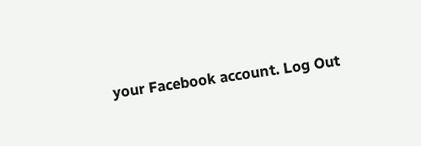your Facebook account. Log Out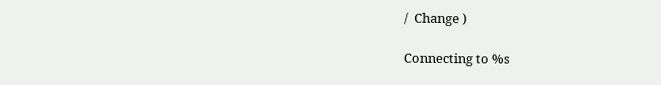/  Change )

Connecting to %s